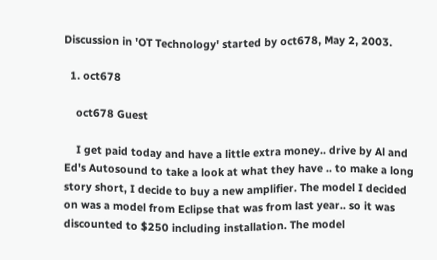Discussion in 'OT Technology' started by oct678, May 2, 2003.

  1. oct678

    oct678 Guest

    I get paid today and have a little extra money.. drive by Al and Ed's Autosound to take a look at what they have .. to make a long story short, I decide to buy a new amplifier. The model I decided on was a model from Eclipse that was from last year.. so it was discounted to $250 including installation. The model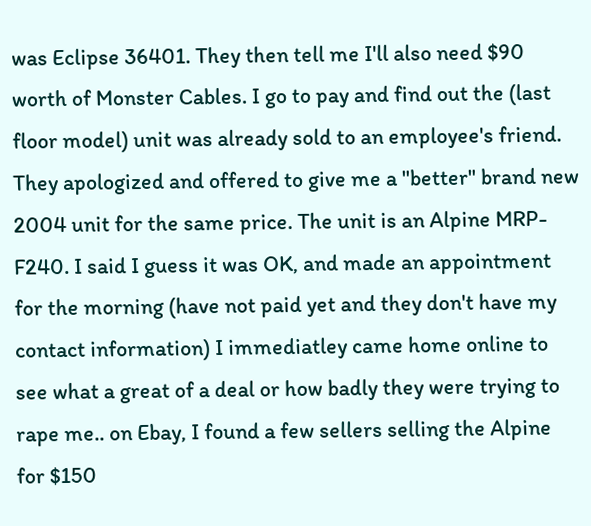was Eclipse 36401. They then tell me I'll also need $90 worth of Monster Cables. I go to pay and find out the (last floor model) unit was already sold to an employee's friend. They apologized and offered to give me a "better" brand new 2004 unit for the same price. The unit is an Alpine MRP-F240. I said I guess it was OK, and made an appointment for the morning (have not paid yet and they don't have my contact information) I immediatley came home online to see what a great of a deal or how badly they were trying to rape me.. on Ebay, I found a few sellers selling the Alpine for $150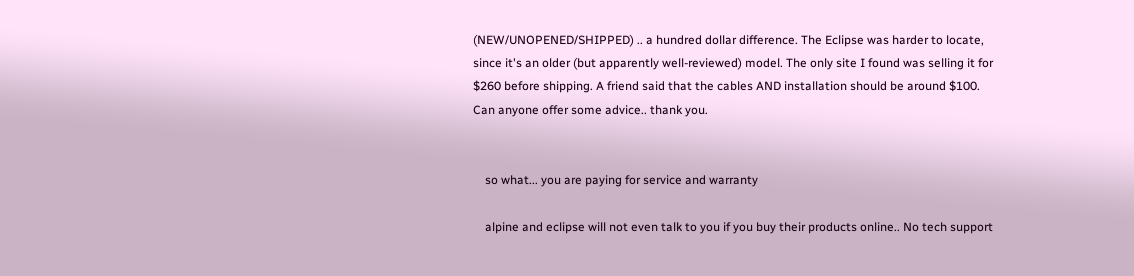(NEW/UNOPENED/SHIPPED) .. a hundred dollar difference. The Eclipse was harder to locate, since it's an older (but apparently well-reviewed) model. The only site I found was selling it for $260 before shipping. A friend said that the cables AND installation should be around $100. Can anyone offer some advice.. thank you.


    so what... you are paying for service and warranty

    alpine and eclipse will not even talk to you if you buy their products online.. No tech support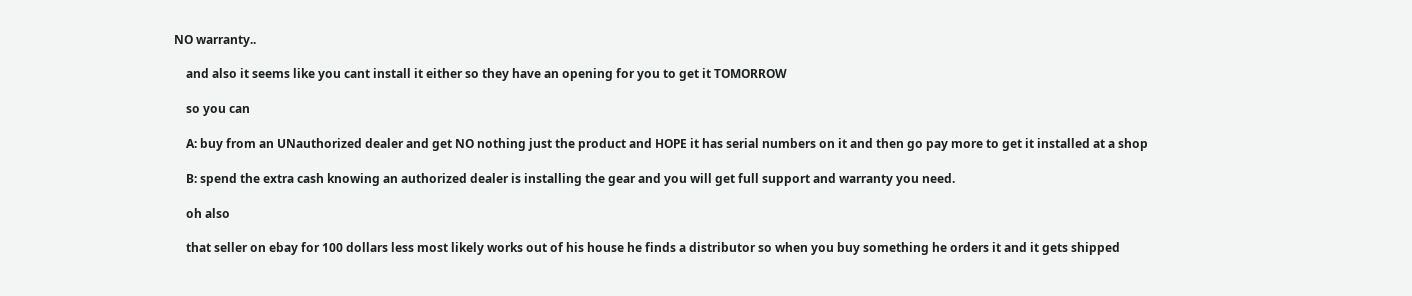NO warranty..

    and also it seems like you cant install it either so they have an opening for you to get it TOMORROW

    so you can

    A: buy from an UNauthorized dealer and get NO nothing just the product and HOPE it has serial numbers on it and then go pay more to get it installed at a shop

    B: spend the extra cash knowing an authorized dealer is installing the gear and you will get full support and warranty you need.

    oh also

    that seller on ebay for 100 dollars less most likely works out of his house he finds a distributor so when you buy something he orders it and it gets shipped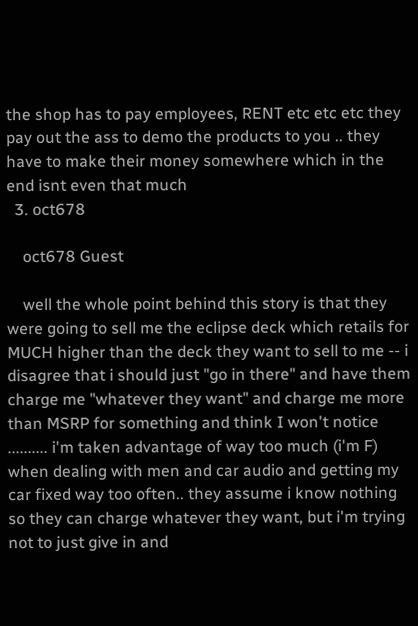the shop has to pay employees, RENT etc etc etc they pay out the ass to demo the products to you .. they have to make their money somewhere which in the end isnt even that much
  3. oct678

    oct678 Guest

    well the whole point behind this story is that they were going to sell me the eclipse deck which retails for MUCH higher than the deck they want to sell to me -- i disagree that i should just "go in there" and have them charge me "whatever they want" and charge me more than MSRP for something and think I won't notice .......... i'm taken advantage of way too much (i'm F) when dealing with men and car audio and getting my car fixed way too often.. they assume i know nothing so they can charge whatever they want, but i'm trying not to just give in and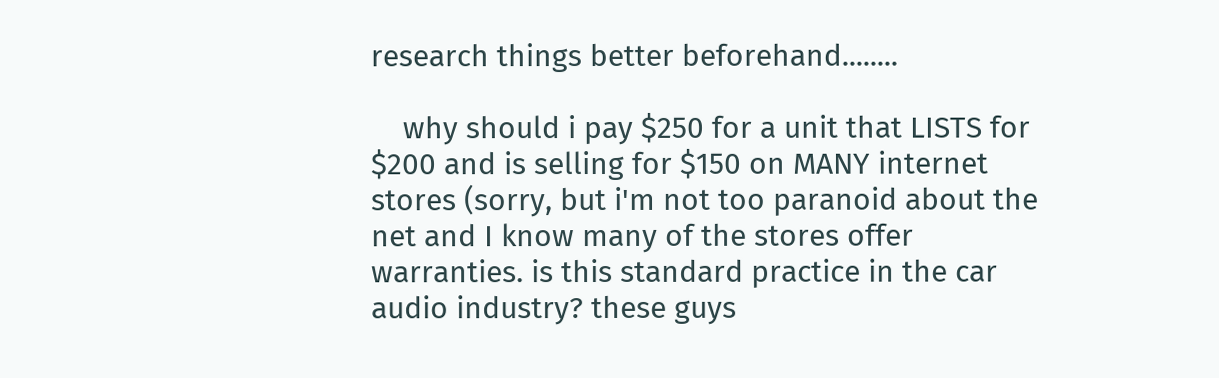research things better beforehand........

    why should i pay $250 for a unit that LISTS for $200 and is selling for $150 on MANY internet stores (sorry, but i'm not too paranoid about the net and I know many of the stores offer warranties. is this standard practice in the car audio industry? these guys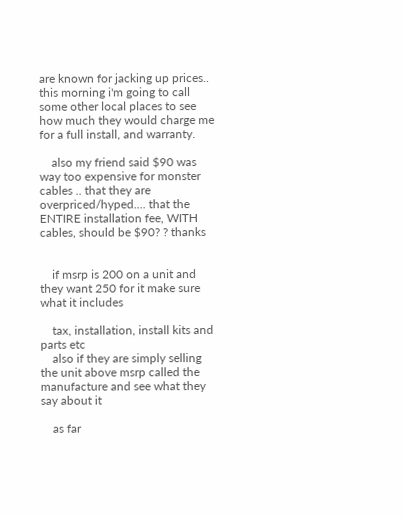are known for jacking up prices.. this morning i'm going to call some other local places to see how much they would charge me for a full install, and warranty.

    also my friend said $90 was way too expensive for monster cables .. that they are overpriced/hyped.... that the ENTIRE installation fee, WITH cables, should be $90? ? thanks


    if msrp is 200 on a unit and they want 250 for it make sure what it includes

    tax, installation, install kits and parts etc
    also if they are simply selling the unit above msrp called the manufacture and see what they say about it

    as far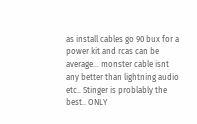as install cables go 90 bux for a power kit and rcas can be average... monster cable isnt any better than lightning audio etc.. Stinger is problably the best.. ONLY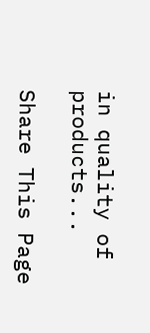in quality of products...

Share This Page